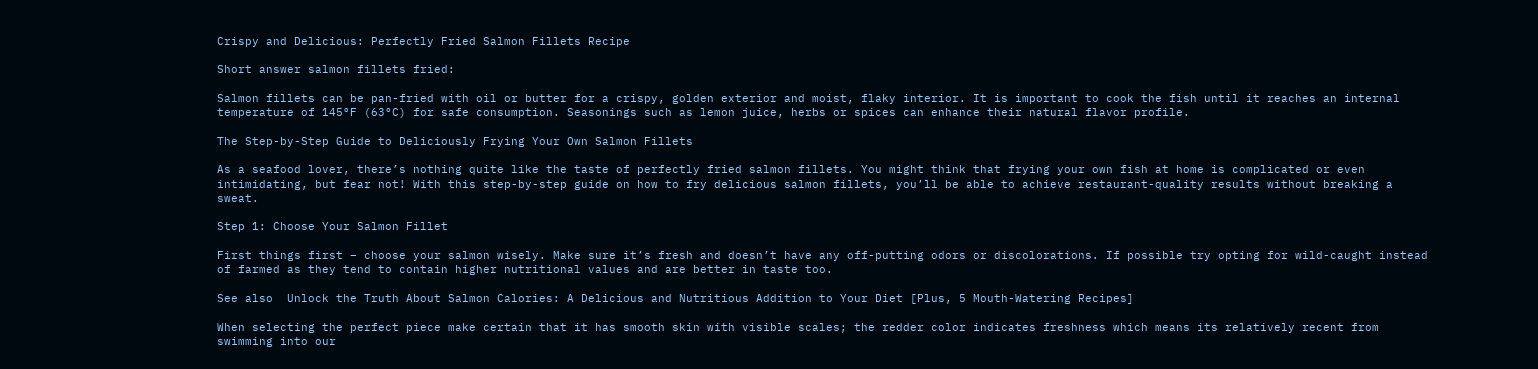Crispy and Delicious: Perfectly Fried Salmon Fillets Recipe

Short answer salmon fillets fried:

Salmon fillets can be pan-fried with oil or butter for a crispy, golden exterior and moist, flaky interior. It is important to cook the fish until it reaches an internal temperature of 145°F (63°C) for safe consumption. Seasonings such as lemon juice, herbs or spices can enhance their natural flavor profile.

The Step-by-Step Guide to Deliciously Frying Your Own Salmon Fillets

As a seafood lover, there’s nothing quite like the taste of perfectly fried salmon fillets. You might think that frying your own fish at home is complicated or even intimidating, but fear not! With this step-by-step guide on how to fry delicious salmon fillets, you’ll be able to achieve restaurant-quality results without breaking a sweat.

Step 1: Choose Your Salmon Fillet

First things first – choose your salmon wisely. Make sure it’s fresh and doesn’t have any off-putting odors or discolorations. If possible try opting for wild-caught instead of farmed as they tend to contain higher nutritional values and are better in taste too.

See also  Unlock the Truth About Salmon Calories: A Delicious and Nutritious Addition to Your Diet [Plus, 5 Mouth-Watering Recipes]

When selecting the perfect piece make certain that it has smooth skin with visible scales; the redder color indicates freshness which means its relatively recent from swimming into our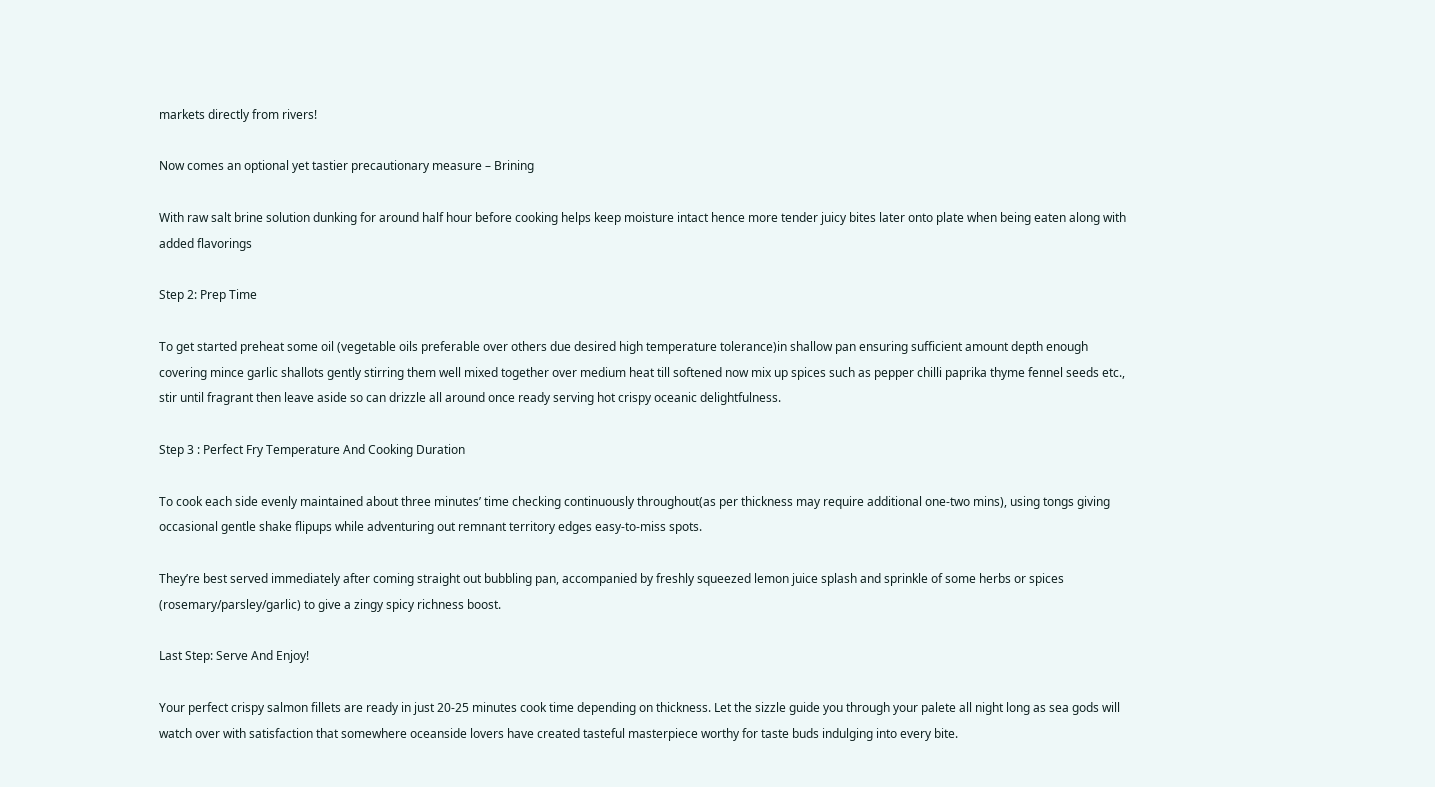markets directly from rivers!

Now comes an optional yet tastier precautionary measure – Brining

With raw salt brine solution dunking for around half hour before cooking helps keep moisture intact hence more tender juicy bites later onto plate when being eaten along with added flavorings

Step 2: Prep Time

To get started preheat some oil (vegetable oils preferable over others due desired high temperature tolerance)in shallow pan ensuring sufficient amount depth enough covering mince garlic shallots gently stirring them well mixed together over medium heat till softened now mix up spices such as pepper chilli paprika thyme fennel seeds etc., stir until fragrant then leave aside so can drizzle all around once ready serving hot crispy oceanic delightfulness.

Step 3 : Perfect Fry Temperature And Cooking Duration

To cook each side evenly maintained about three minutes’ time checking continuously throughout(as per thickness may require additional one-two mins), using tongs giving occasional gentle shake flipups while adventuring out remnant territory edges easy-to-miss spots.

They’re best served immediately after coming straight out bubbling pan, accompanied by freshly squeezed lemon juice splash and sprinkle of some herbs or spices (rosemary/parsley/garlic) to give a zingy spicy richness boost.

Last Step: Serve And Enjoy!

Your perfect crispy salmon fillets are ready in just 20-25 minutes cook time depending on thickness. Let the sizzle guide you through your palete all night long as sea gods will watch over with satisfaction that somewhere oceanside lovers have created tasteful masterpiece worthy for taste buds indulging into every bite.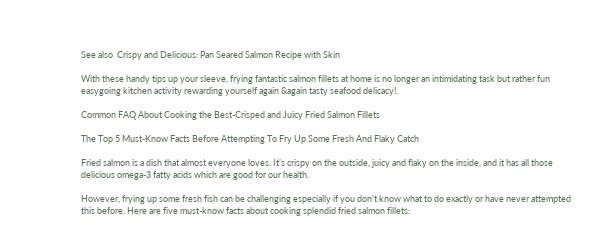See also  Crispy and Delicious: Pan Seared Salmon Recipe with Skin

With these handy tips up your sleeve, frying fantastic salmon fillets at home is no longer an intimidating task but rather fun easygoing kitchen activity rewarding yourself again &again tasty seafood delicacy!.

Common FAQ About Cooking the Best-Crisped and Juicy Fried Salmon Fillets

The Top 5 Must-Know Facts Before Attempting To Fry Up Some Fresh And Flaky Catch

Fried salmon is a dish that almost everyone loves. It’s crispy on the outside, juicy and flaky on the inside, and it has all those delicious omega-3 fatty acids which are good for our health.

However, frying up some fresh fish can be challenging especially if you don’t know what to do exactly or have never attempted this before. Here are five must-know facts about cooking splendid fried salmon fillets: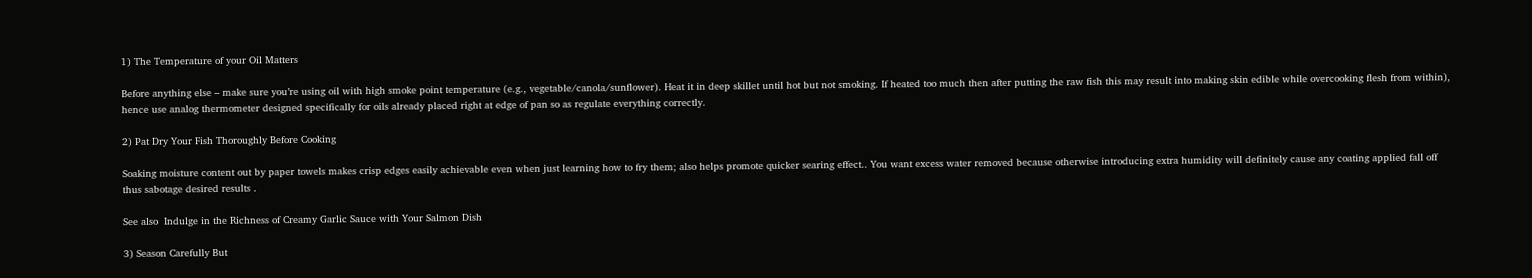1) The Temperature of your Oil Matters

Before anything else – make sure you’re using oil with high smoke point temperature (e.g., vegetable/canola/sunflower). Heat it in deep skillet until hot but not smoking. If heated too much then after putting the raw fish this may result into making skin edible while overcooking flesh from within), hence use analog thermometer designed specifically for oils already placed right at edge of pan so as regulate everything correctly.

2) Pat Dry Your Fish Thoroughly Before Cooking

Soaking moisture content out by paper towels makes crisp edges easily achievable even when just learning how to fry them; also helps promote quicker searing effect.. You want excess water removed because otherwise introducing extra humidity will definitely cause any coating applied fall off thus sabotage desired results .

See also  Indulge in the Richness of Creamy Garlic Sauce with Your Salmon Dish

3) Season Carefully But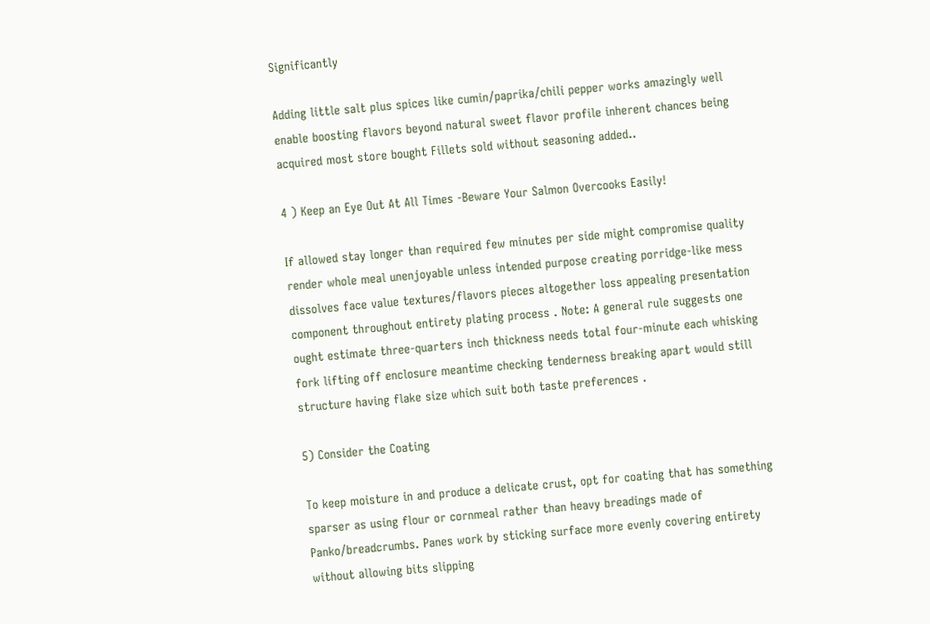Significantly

Adding little salt plus spices like cumin/paprika/chili pepper works amazingly well enable boosting flavors beyond natural sweet flavor profile inherent chances being acquired most store bought Fillets sold without seasoning added..

4 ) Keep an Eye Out At All Times -Beware Your Salmon Overcooks Easily!

If allowed stay longer than required few minutes per side might compromise quality render whole meal unenjoyable unless intended purpose creating porridge-like mess dissolves face value textures/flavors pieces altogether loss appealing presentation component throughout entirety plating process . Note: A general rule suggests one ought estimate three-quarters inch thickness needs total four-minute each whisking fork lifting off enclosure meantime checking tenderness breaking apart would still structure having flake size which suit both taste preferences .

5) Consider the Coating

To keep moisture in and produce a delicate crust, opt for coating that has something sparser as using flour or cornmeal rather than heavy breadings made of Panko/breadcrumbs. Panes work by sticking surface more evenly covering entirety without allowing bits slipping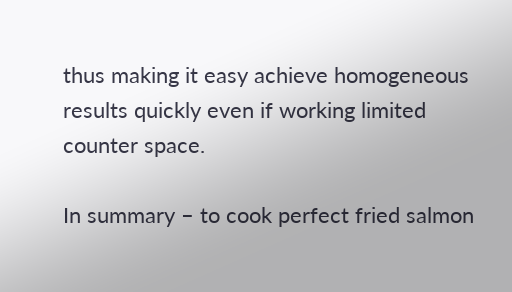thus making it easy achieve homogeneous results quickly even if working limited counter space.

In summary – to cook perfect fried salmon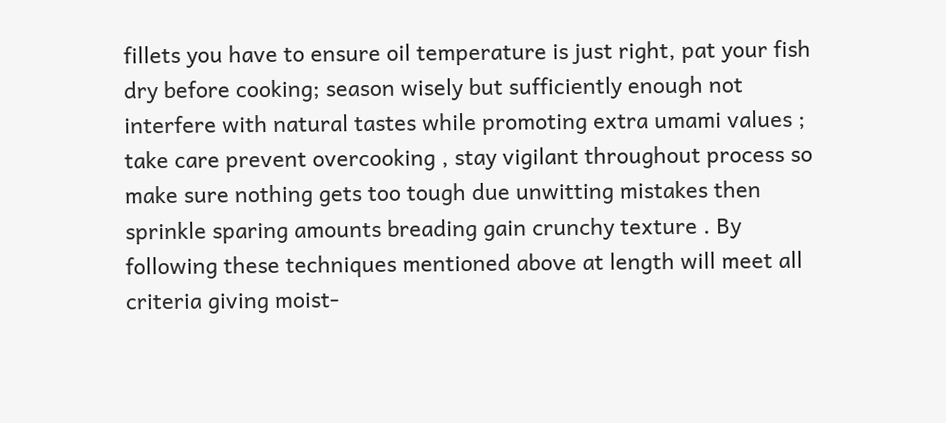fillets you have to ensure oil temperature is just right, pat your fish dry before cooking; season wisely but sufficiently enough not interfere with natural tastes while promoting extra umami values ; take care prevent overcooking , stay vigilant throughout process so make sure nothing gets too tough due unwitting mistakes then sprinkle sparing amounts breading gain crunchy texture . By following these techniques mentioned above at length will meet all criteria giving moist-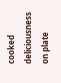cooked deliciousness on plate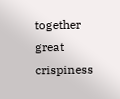together great crispiness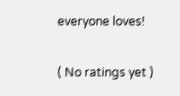everyone loves!

( No ratings yet )